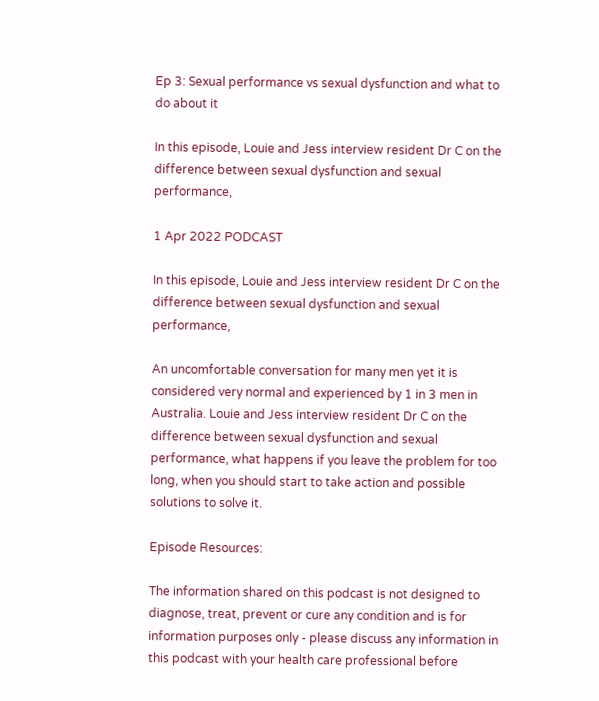Ep 3: Sexual performance vs sexual dysfunction and what to do about it

In this episode, Louie and Jess interview resident Dr C on the difference between sexual dysfunction and sexual performance,

1 Apr 2022 PODCAST

In this episode, Louie and Jess interview resident Dr C on the difference between sexual dysfunction and sexual performance,

An uncomfortable conversation for many men yet it is considered very normal and experienced by 1 in 3 men in Australia. Louie and Jess interview resident Dr C on the difference between sexual dysfunction and sexual performance, what happens if you leave the problem for too long, when you should start to take action and possible solutions to solve it.

Episode Resources:

The information shared on this podcast is not designed to diagnose, treat, prevent or cure any condition and is for information purposes only - please discuss any information in this podcast with your health care professional before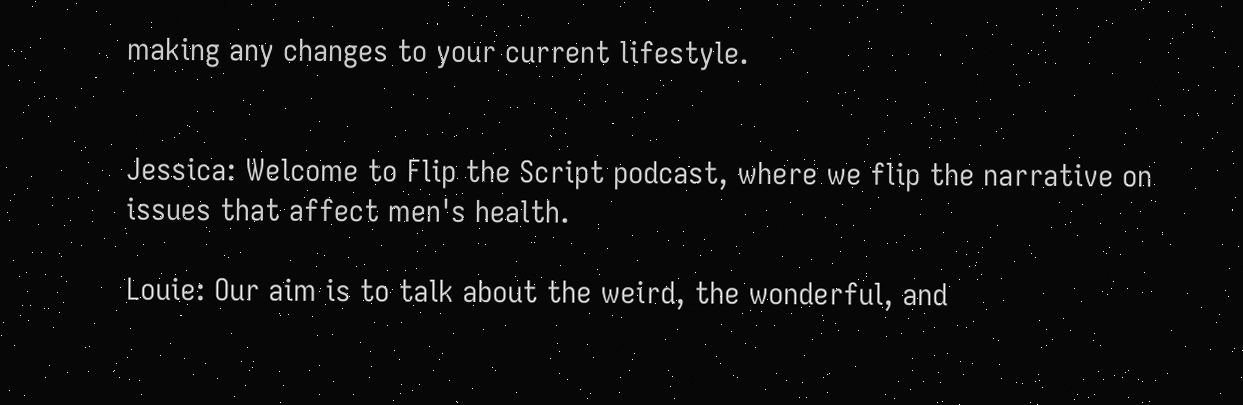making any changes to your current lifestyle.


Jessica: Welcome to Flip the Script podcast, where we flip the narrative on issues that affect men's health.

Louie: Our aim is to talk about the weird, the wonderful, and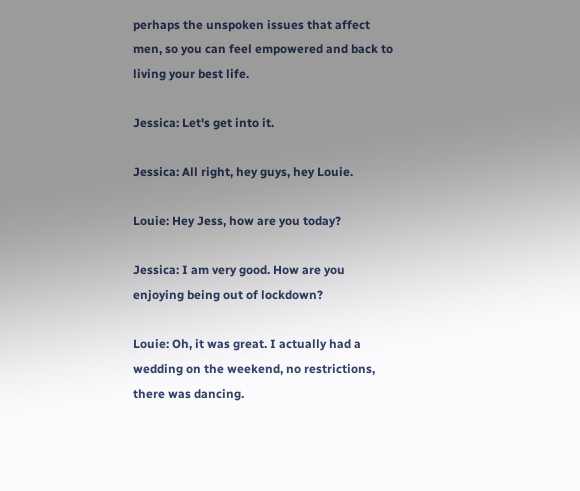perhaps the unspoken issues that affect men, so you can feel empowered and back to living your best life.

Jessica: Let's get into it.

Jessica: All right, hey guys, hey Louie.

Louie: Hey Jess, how are you today?

Jessica: I am very good. How are you enjoying being out of lockdown?

Louie: Oh, it was great. I actually had a wedding on the weekend, no restrictions, there was dancing.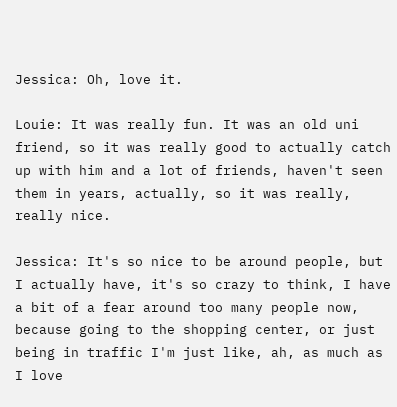Jessica: Oh, love it.

Louie: It was really fun. It was an old uni friend, so it was really good to actually catch up with him and a lot of friends, haven't seen them in years, actually, so it was really, really nice.

Jessica: It's so nice to be around people, but I actually have, it's so crazy to think, I have a bit of a fear around too many people now, because going to the shopping center, or just being in traffic I'm just like, ah, as much as I love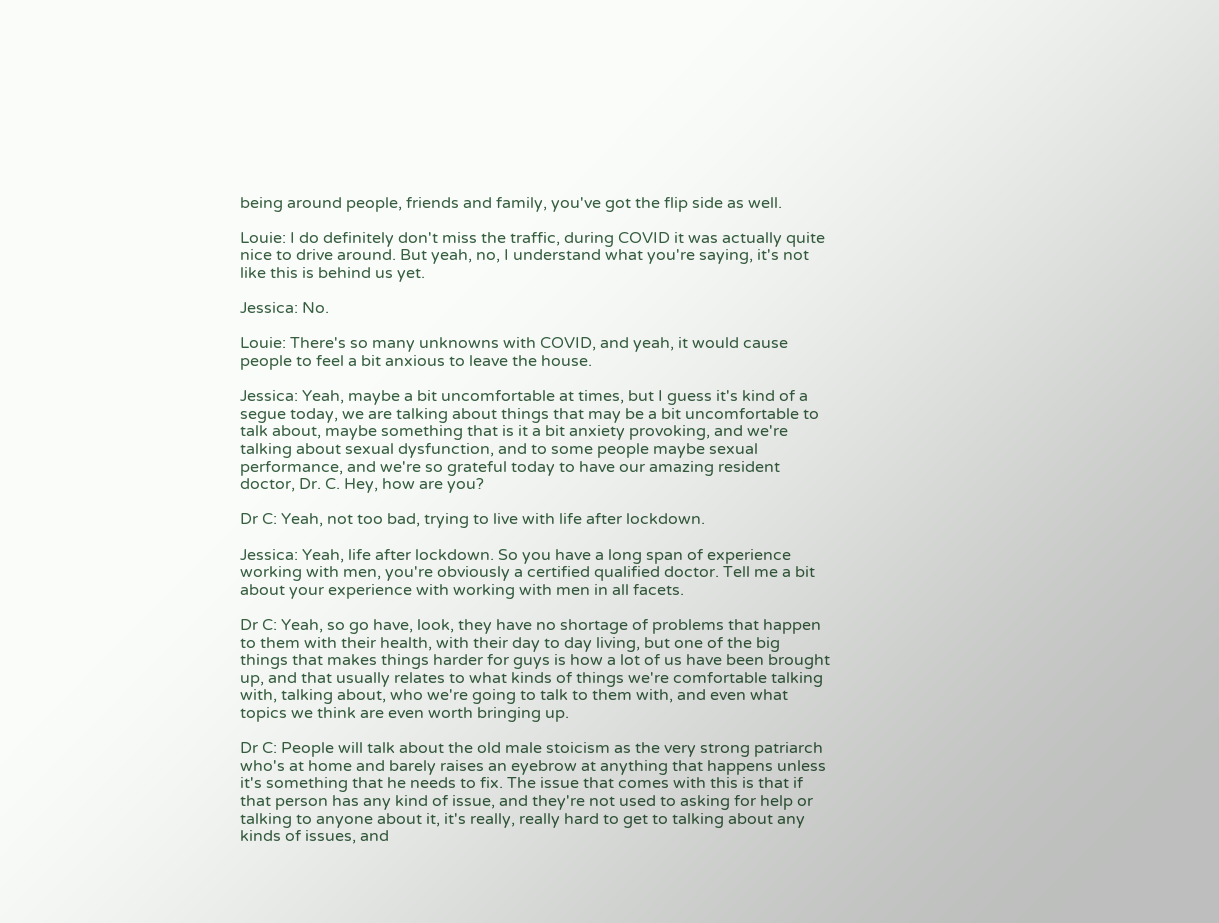being around people, friends and family, you've got the flip side as well.

Louie: I do definitely don't miss the traffic, during COVID it was actually quite nice to drive around. But yeah, no, I understand what you're saying, it's not like this is behind us yet.

Jessica: No.

Louie: There's so many unknowns with COVID, and yeah, it would cause people to feel a bit anxious to leave the house.

Jessica: Yeah, maybe a bit uncomfortable at times, but I guess it's kind of a segue today, we are talking about things that may be a bit uncomfortable to talk about, maybe something that is it a bit anxiety provoking, and we're talking about sexual dysfunction, and to some people maybe sexual performance, and we're so grateful today to have our amazing resident doctor, Dr. C. Hey, how are you?

Dr C: Yeah, not too bad, trying to live with life after lockdown.

Jessica: Yeah, life after lockdown. So you have a long span of experience working with men, you're obviously a certified qualified doctor. Tell me a bit about your experience with working with men in all facets.

Dr C: Yeah, so go have, look, they have no shortage of problems that happen to them with their health, with their day to day living, but one of the big things that makes things harder for guys is how a lot of us have been brought up, and that usually relates to what kinds of things we're comfortable talking with, talking about, who we're going to talk to them with, and even what topics we think are even worth bringing up.

Dr C: People will talk about the old male stoicism as the very strong patriarch who's at home and barely raises an eyebrow at anything that happens unless it's something that he needs to fix. The issue that comes with this is that if that person has any kind of issue, and they're not used to asking for help or talking to anyone about it, it's really, really hard to get to talking about any kinds of issues, and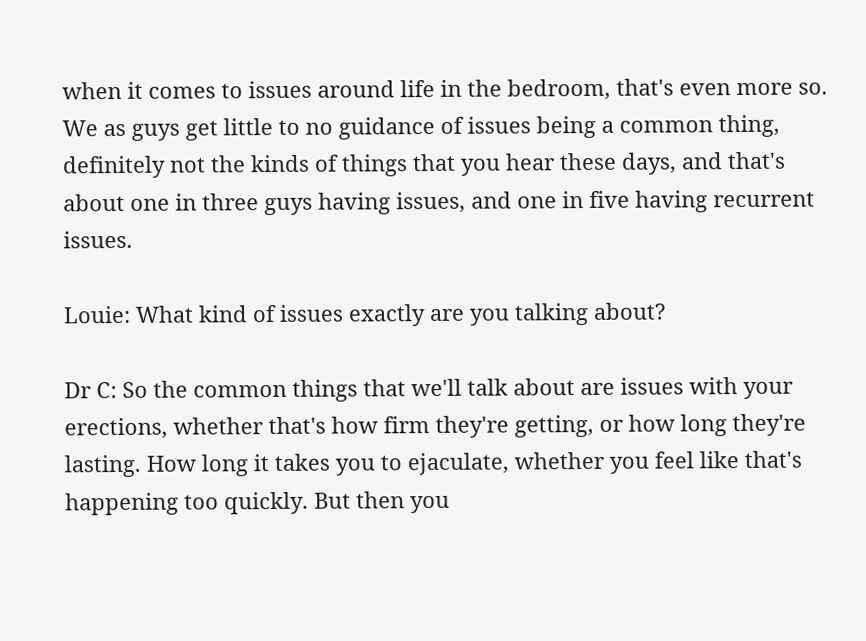when it comes to issues around life in the bedroom, that's even more so. We as guys get little to no guidance of issues being a common thing, definitely not the kinds of things that you hear these days, and that's about one in three guys having issues, and one in five having recurrent issues.

Louie: What kind of issues exactly are you talking about?

Dr C: So the common things that we'll talk about are issues with your erections, whether that's how firm they're getting, or how long they're lasting. How long it takes you to ejaculate, whether you feel like that's happening too quickly. But then you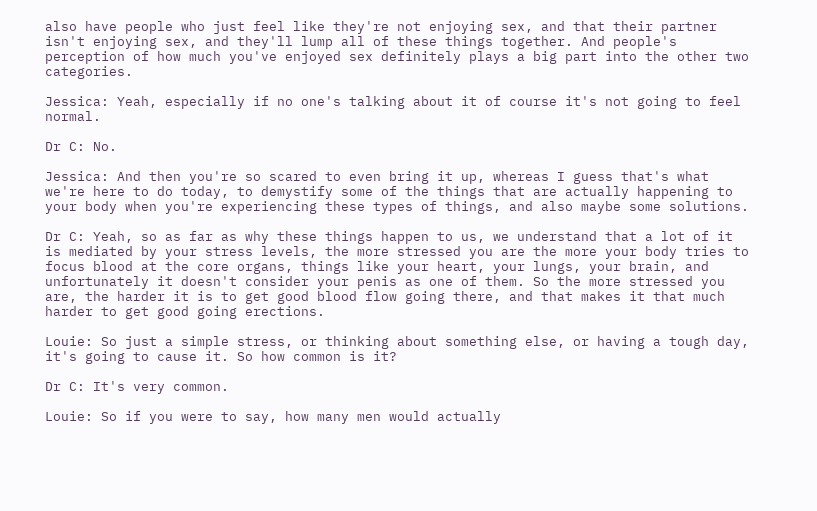also have people who just feel like they're not enjoying sex, and that their partner isn't enjoying sex, and they'll lump all of these things together. And people's perception of how much you've enjoyed sex definitely plays a big part into the other two categories.

Jessica: Yeah, especially if no one's talking about it of course it's not going to feel normal.

Dr C: No.

Jessica: And then you're so scared to even bring it up, whereas I guess that's what we're here to do today, to demystify some of the things that are actually happening to your body when you're experiencing these types of things, and also maybe some solutions.

Dr C: Yeah, so as far as why these things happen to us, we understand that a lot of it is mediated by your stress levels, the more stressed you are the more your body tries to focus blood at the core organs, things like your heart, your lungs, your brain, and unfortunately it doesn't consider your penis as one of them. So the more stressed you are, the harder it is to get good blood flow going there, and that makes it that much harder to get good going erections.

Louie: So just a simple stress, or thinking about something else, or having a tough day, it's going to cause it. So how common is it?

Dr C: It's very common.

Louie: So if you were to say, how many men would actually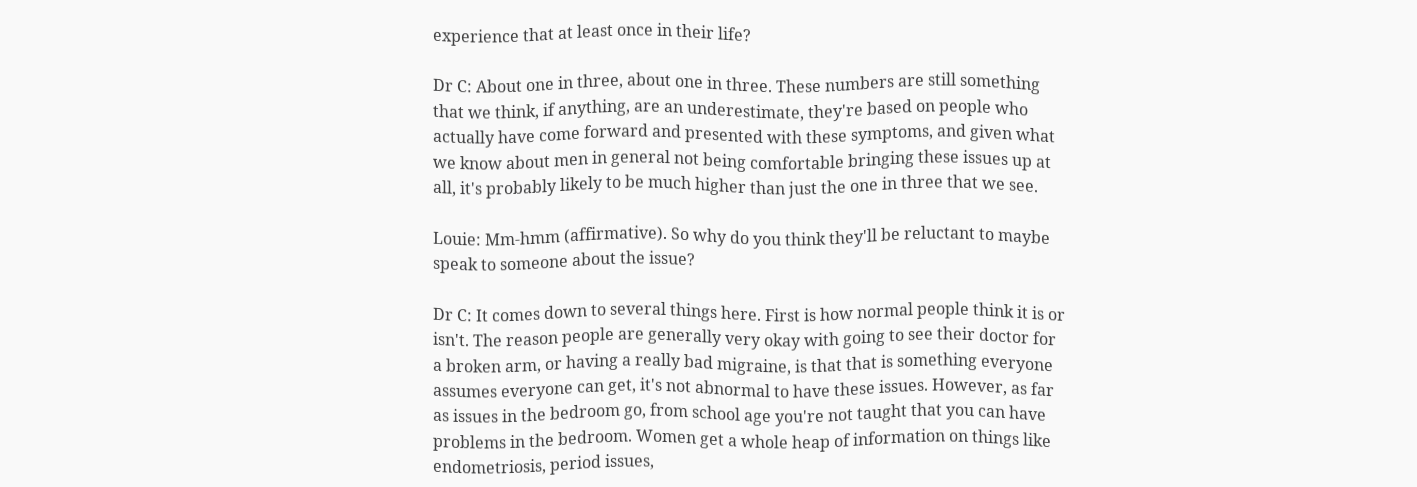experience that at least once in their life?

Dr C: About one in three, about one in three. These numbers are still something that we think, if anything, are an underestimate, they're based on people who actually have come forward and presented with these symptoms, and given what we know about men in general not being comfortable bringing these issues up at all, it's probably likely to be much higher than just the one in three that we see.

Louie: Mm-hmm (affirmative). So why do you think they'll be reluctant to maybe speak to someone about the issue?

Dr C: It comes down to several things here. First is how normal people think it is or isn't. The reason people are generally very okay with going to see their doctor for a broken arm, or having a really bad migraine, is that that is something everyone assumes everyone can get, it's not abnormal to have these issues. However, as far as issues in the bedroom go, from school age you're not taught that you can have problems in the bedroom. Women get a whole heap of information on things like endometriosis, period issues,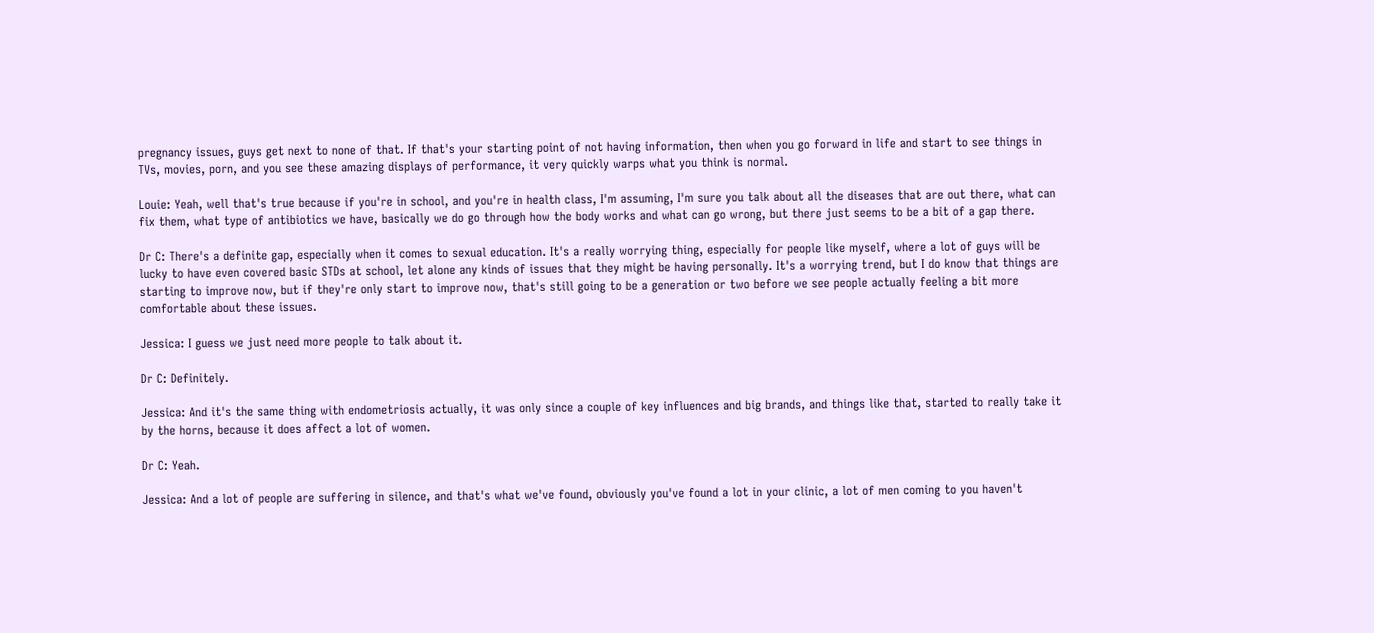pregnancy issues, guys get next to none of that. If that's your starting point of not having information, then when you go forward in life and start to see things in TVs, movies, porn, and you see these amazing displays of performance, it very quickly warps what you think is normal.

Louie: Yeah, well that's true because if you're in school, and you're in health class, I'm assuming, I'm sure you talk about all the diseases that are out there, what can fix them, what type of antibiotics we have, basically we do go through how the body works and what can go wrong, but there just seems to be a bit of a gap there.

Dr C: There's a definite gap, especially when it comes to sexual education. It's a really worrying thing, especially for people like myself, where a lot of guys will be lucky to have even covered basic STDs at school, let alone any kinds of issues that they might be having personally. It's a worrying trend, but I do know that things are starting to improve now, but if they're only start to improve now, that's still going to be a generation or two before we see people actually feeling a bit more comfortable about these issues.

Jessica: I guess we just need more people to talk about it.

Dr C: Definitely.

Jessica: And it's the same thing with endometriosis actually, it was only since a couple of key influences and big brands, and things like that, started to really take it by the horns, because it does affect a lot of women.

Dr C: Yeah.

Jessica: And a lot of people are suffering in silence, and that's what we've found, obviously you've found a lot in your clinic, a lot of men coming to you haven't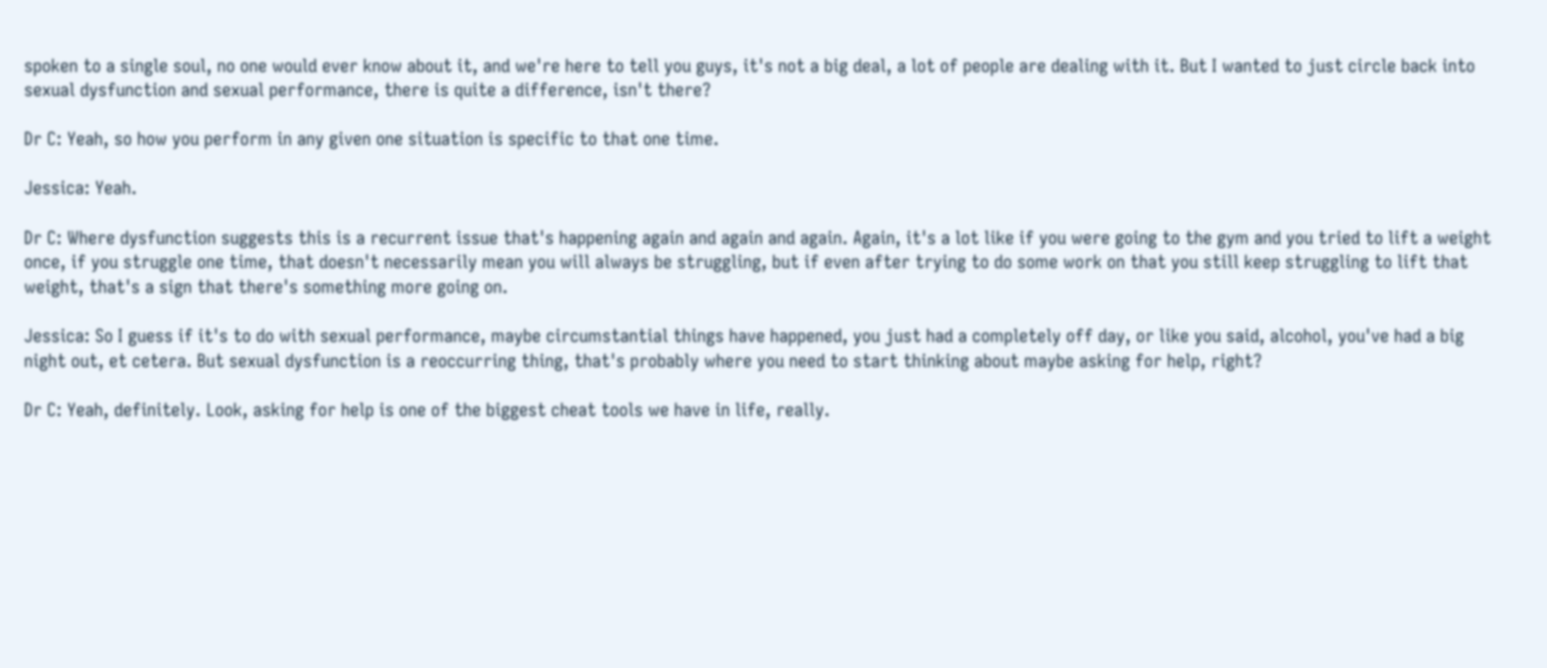spoken to a single soul, no one would ever know about it, and we're here to tell you guys, it's not a big deal, a lot of people are dealing with it. But I wanted to just circle back into sexual dysfunction and sexual performance, there is quite a difference, isn't there?

Dr C: Yeah, so how you perform in any given one situation is specific to that one time.

Jessica: Yeah.

Dr C: Where dysfunction suggests this is a recurrent issue that's happening again and again and again. Again, it's a lot like if you were going to the gym and you tried to lift a weight once, if you struggle one time, that doesn't necessarily mean you will always be struggling, but if even after trying to do some work on that you still keep struggling to lift that weight, that's a sign that there's something more going on.

Jessica: So I guess if it's to do with sexual performance, maybe circumstantial things have happened, you just had a completely off day, or like you said, alcohol, you've had a big night out, et cetera. But sexual dysfunction is a reoccurring thing, that's probably where you need to start thinking about maybe asking for help, right?

Dr C: Yeah, definitely. Look, asking for help is one of the biggest cheat tools we have in life, really.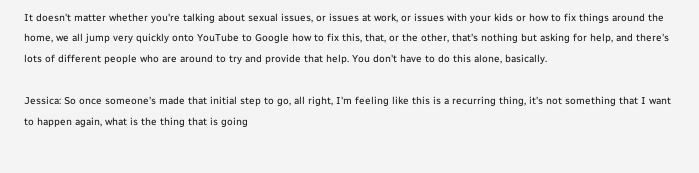It doesn't matter whether you're talking about sexual issues, or issues at work, or issues with your kids or how to fix things around the home, we all jump very quickly onto YouTube to Google how to fix this, that, or the other, that's nothing but asking for help, and there's lots of different people who are around to try and provide that help. You don't have to do this alone, basically.

Jessica: So once someone's made that initial step to go, all right, I'm feeling like this is a recurring thing, it's not something that I want to happen again, what is the thing that is going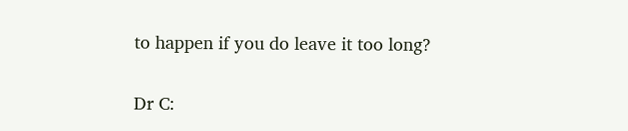to happen if you do leave it too long?

Dr C: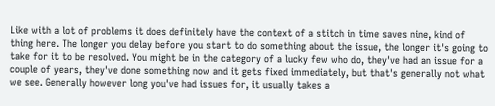Like with a lot of problems it does definitely have the context of a stitch in time saves nine, kind of thing here. The longer you delay before you start to do something about the issue, the longer it's going to take for it to be resolved. You might be in the category of a lucky few who do, they've had an issue for a couple of years, they've done something now and it gets fixed immediately, but that's generally not what we see. Generally however long you've had issues for, it usually takes a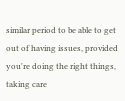similar period to be able to get out of having issues, provided you're doing the right things, taking care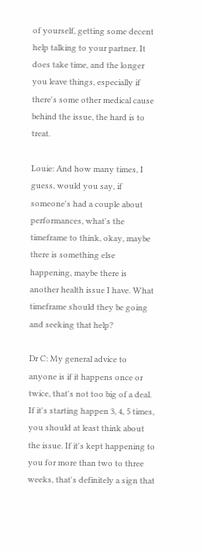of yourself, getting some decent help talking to your partner. It does take time, and the longer you leave things, especially if there's some other medical cause behind the issue, the hard is to treat.

Louie: And how many times, I guess, would you say, if someone's had a couple about performances, what's the timeframe to think, okay, maybe there is something else happening, maybe there is another health issue I have. What timeframe should they be going and seeking that help?

Dr C: My general advice to anyone is if it happens once or twice, that's not too big of a deal. If it's starting happen 3, 4, 5 times, you should at least think about the issue. If it's kept happening to you for more than two to three weeks, that's definitely a sign that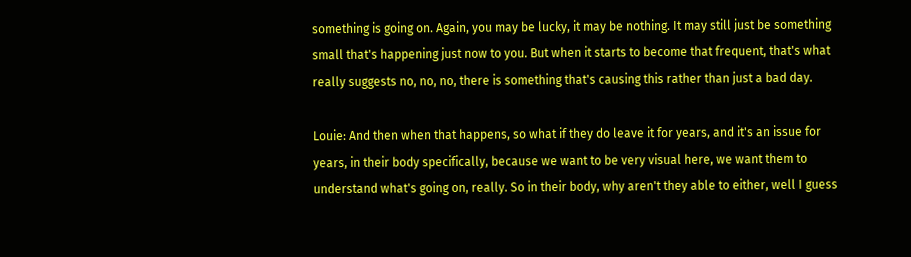something is going on. Again, you may be lucky, it may be nothing. It may still just be something small that's happening just now to you. But when it starts to become that frequent, that's what really suggests no, no, no, there is something that's causing this rather than just a bad day.

Louie: And then when that happens, so what if they do leave it for years, and it's an issue for years, in their body specifically, because we want to be very visual here, we want them to understand what's going on, really. So in their body, why aren't they able to either, well I guess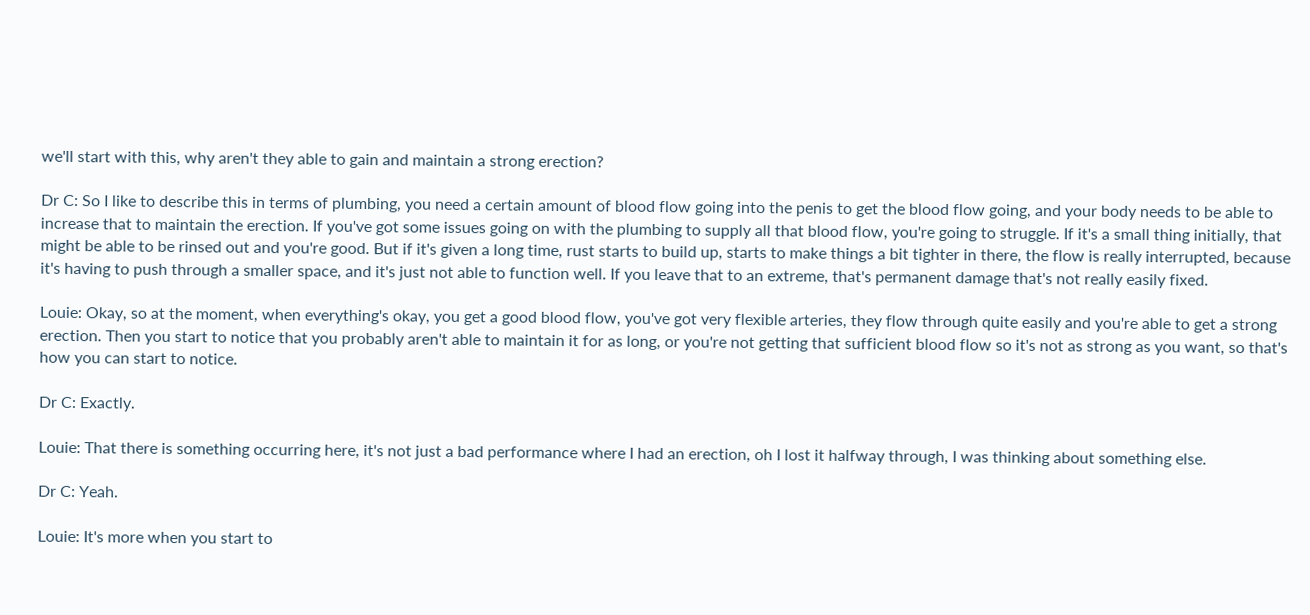we'll start with this, why aren't they able to gain and maintain a strong erection?

Dr C: So I like to describe this in terms of plumbing, you need a certain amount of blood flow going into the penis to get the blood flow going, and your body needs to be able to increase that to maintain the erection. If you've got some issues going on with the plumbing to supply all that blood flow, you're going to struggle. If it's a small thing initially, that might be able to be rinsed out and you're good. But if it's given a long time, rust starts to build up, starts to make things a bit tighter in there, the flow is really interrupted, because it's having to push through a smaller space, and it's just not able to function well. If you leave that to an extreme, that's permanent damage that's not really easily fixed.

Louie: Okay, so at the moment, when everything's okay, you get a good blood flow, you've got very flexible arteries, they flow through quite easily and you're able to get a strong erection. Then you start to notice that you probably aren't able to maintain it for as long, or you're not getting that sufficient blood flow so it's not as strong as you want, so that's how you can start to notice.

Dr C: Exactly.

Louie: That there is something occurring here, it's not just a bad performance where I had an erection, oh I lost it halfway through, I was thinking about something else.

Dr C: Yeah.

Louie: It's more when you start to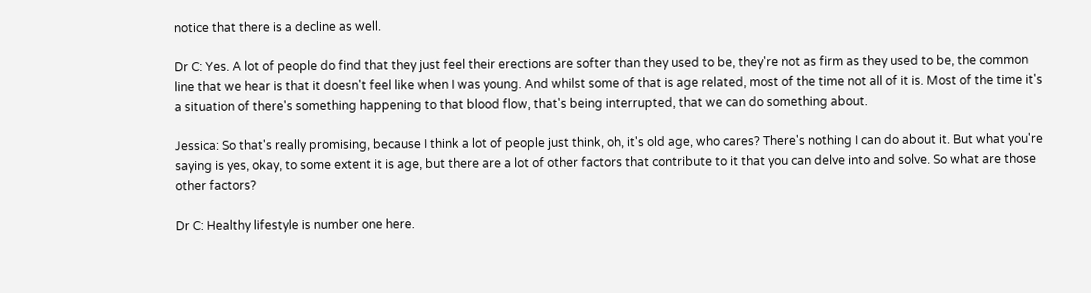notice that there is a decline as well.

Dr C: Yes. A lot of people do find that they just feel their erections are softer than they used to be, they're not as firm as they used to be, the common line that we hear is that it doesn't feel like when I was young. And whilst some of that is age related, most of the time not all of it is. Most of the time it's a situation of there's something happening to that blood flow, that's being interrupted, that we can do something about.

Jessica: So that's really promising, because I think a lot of people just think, oh, it's old age, who cares? There's nothing I can do about it. But what you're saying is yes, okay, to some extent it is age, but there are a lot of other factors that contribute to it that you can delve into and solve. So what are those other factors?

Dr C: Healthy lifestyle is number one here.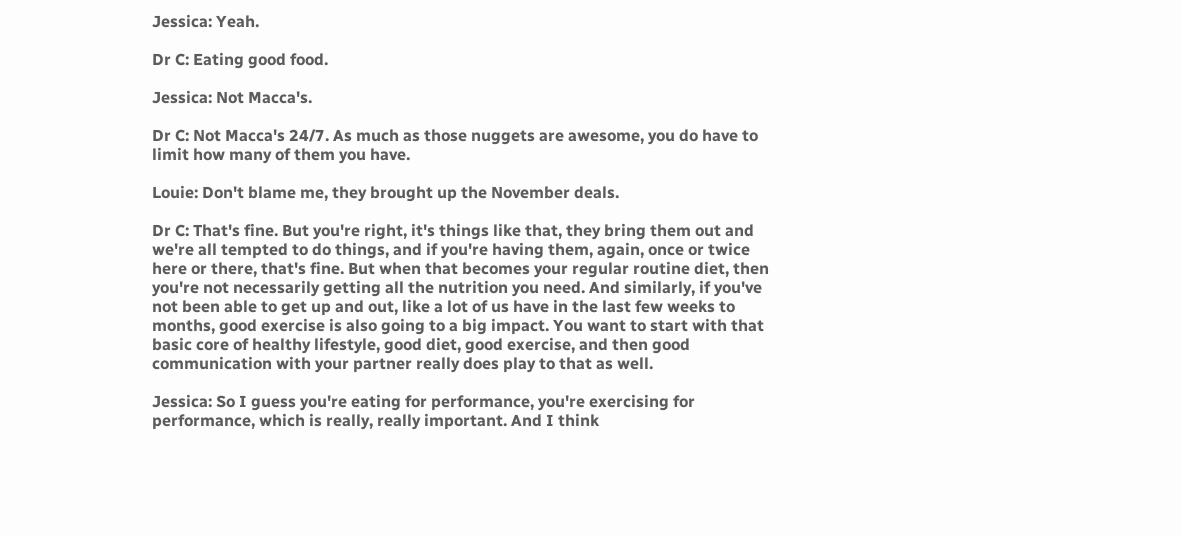Jessica: Yeah.

Dr C: Eating good food.

Jessica: Not Macca's.

Dr C: Not Macca's 24/7. As much as those nuggets are awesome, you do have to limit how many of them you have.

Louie: Don't blame me, they brought up the November deals.

Dr C: That's fine. But you're right, it's things like that, they bring them out and we're all tempted to do things, and if you're having them, again, once or twice here or there, that's fine. But when that becomes your regular routine diet, then you're not necessarily getting all the nutrition you need. And similarly, if you've not been able to get up and out, like a lot of us have in the last few weeks to months, good exercise is also going to a big impact. You want to start with that basic core of healthy lifestyle, good diet, good exercise, and then good communication with your partner really does play to that as well.

Jessica: So I guess you're eating for performance, you're exercising for performance, which is really, really important. And I think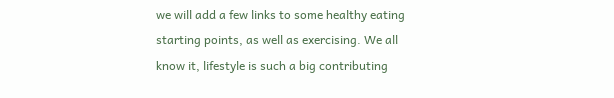we will add a few links to some healthy eating starting points, as well as exercising. We all know it, lifestyle is such a big contributing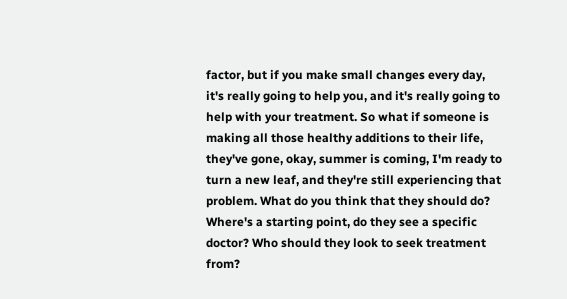factor, but if you make small changes every day, it's really going to help you, and it's really going to help with your treatment. So what if someone is making all those healthy additions to their life, they've gone, okay, summer is coming, I'm ready to turn a new leaf, and they're still experiencing that problem. What do you think that they should do? Where's a starting point, do they see a specific doctor? Who should they look to seek treatment from?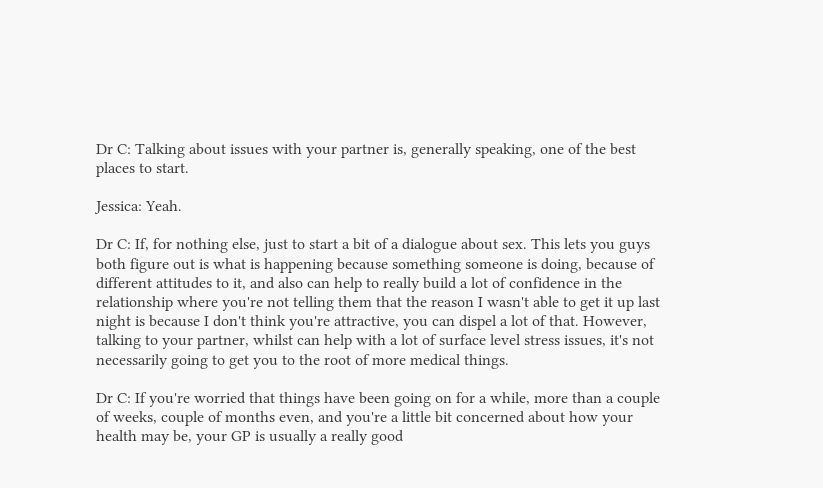Dr C: Talking about issues with your partner is, generally speaking, one of the best places to start.

Jessica: Yeah.

Dr C: If, for nothing else, just to start a bit of a dialogue about sex. This lets you guys both figure out is what is happening because something someone is doing, because of different attitudes to it, and also can help to really build a lot of confidence in the relationship where you're not telling them that the reason I wasn't able to get it up last night is because I don't think you're attractive, you can dispel a lot of that. However, talking to your partner, whilst can help with a lot of surface level stress issues, it's not necessarily going to get you to the root of more medical things.

Dr C: If you're worried that things have been going on for a while, more than a couple of weeks, couple of months even, and you're a little bit concerned about how your health may be, your GP is usually a really good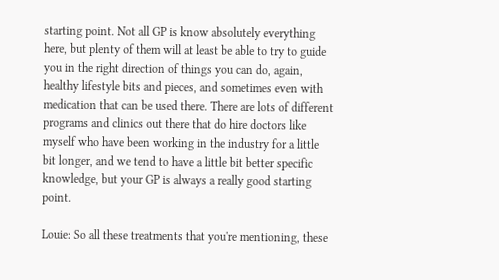starting point. Not all GP is know absolutely everything here, but plenty of them will at least be able to try to guide you in the right direction of things you can do, again, healthy lifestyle bits and pieces, and sometimes even with medication that can be used there. There are lots of different programs and clinics out there that do hire doctors like myself who have been working in the industry for a little bit longer, and we tend to have a little bit better specific knowledge, but your GP is always a really good starting point.

Louie: So all these treatments that you're mentioning, these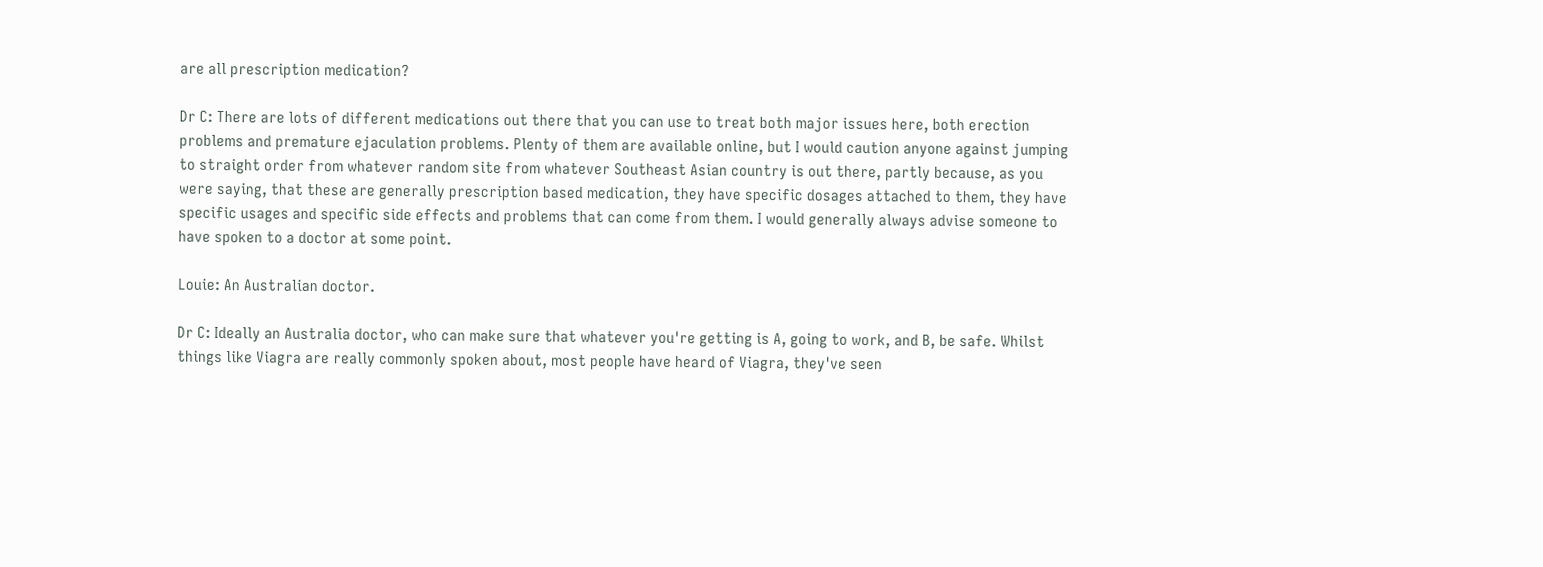are all prescription medication?

Dr C: There are lots of different medications out there that you can use to treat both major issues here, both erection problems and premature ejaculation problems. Plenty of them are available online, but I would caution anyone against jumping to straight order from whatever random site from whatever Southeast Asian country is out there, partly because, as you were saying, that these are generally prescription based medication, they have specific dosages attached to them, they have specific usages and specific side effects and problems that can come from them. I would generally always advise someone to have spoken to a doctor at some point.

Louie: An Australian doctor.

Dr C: Ideally an Australia doctor, who can make sure that whatever you're getting is A, going to work, and B, be safe. Whilst things like Viagra are really commonly spoken about, most people have heard of Viagra, they've seen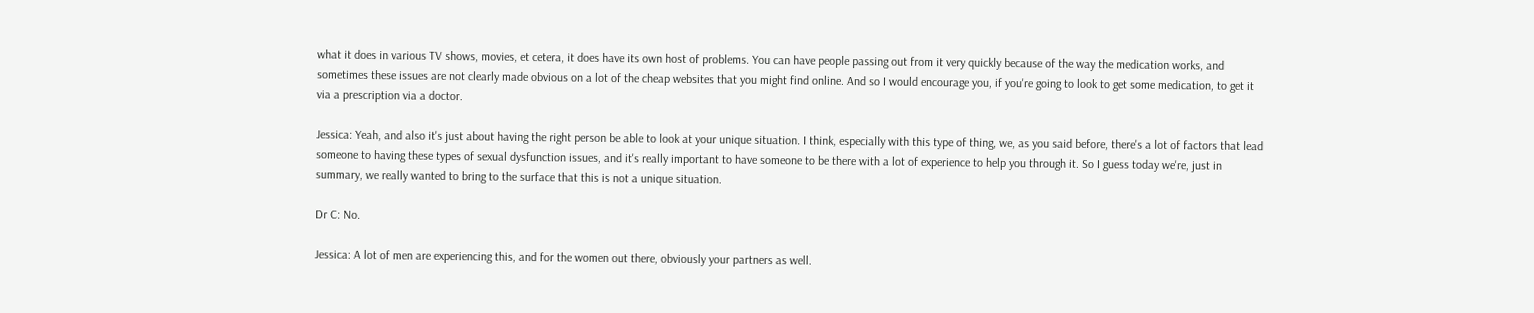what it does in various TV shows, movies, et cetera, it does have its own host of problems. You can have people passing out from it very quickly because of the way the medication works, and sometimes these issues are not clearly made obvious on a lot of the cheap websites that you might find online. And so I would encourage you, if you're going to look to get some medication, to get it via a prescription via a doctor.

Jessica: Yeah, and also it's just about having the right person be able to look at your unique situation. I think, especially with this type of thing, we, as you said before, there's a lot of factors that lead someone to having these types of sexual dysfunction issues, and it's really important to have someone to be there with a lot of experience to help you through it. So I guess today we're, just in summary, we really wanted to bring to the surface that this is not a unique situation.

Dr C: No.

Jessica: A lot of men are experiencing this, and for the women out there, obviously your partners as well.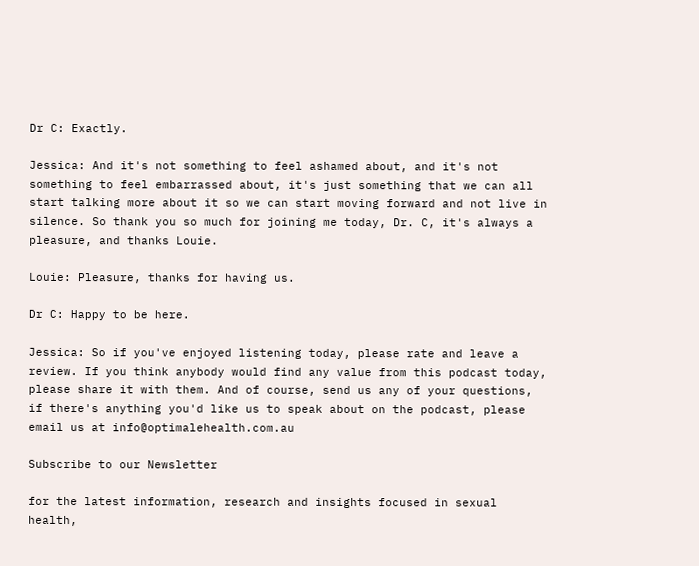Dr C: Exactly.

Jessica: And it's not something to feel ashamed about, and it's not something to feel embarrassed about, it's just something that we can all start talking more about it so we can start moving forward and not live in silence. So thank you so much for joining me today, Dr. C, it's always a pleasure, and thanks Louie.

Louie: Pleasure, thanks for having us.

Dr C: Happy to be here.

Jessica: So if you've enjoyed listening today, please rate and leave a review. If you think anybody would find any value from this podcast today, please share it with them. And of course, send us any of your questions, if there's anything you'd like us to speak about on the podcast, please email us at info@optimalehealth.com.au

Subscribe to our Newsletter

for the latest information, research and insights focused in sexual health,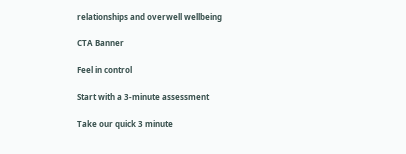relationships and overwell wellbeing

CTA Banner

Feel in control

Start with a 3-minute assessment

Take our quick 3 minute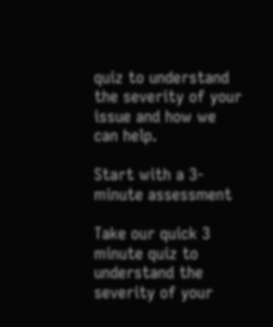quiz to understand the severity of your issue and how we can help.

Start with a 3-minute assessment

Take our quick 3 minute quiz to understand the severity of your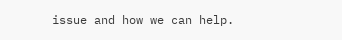issue and how we can help.